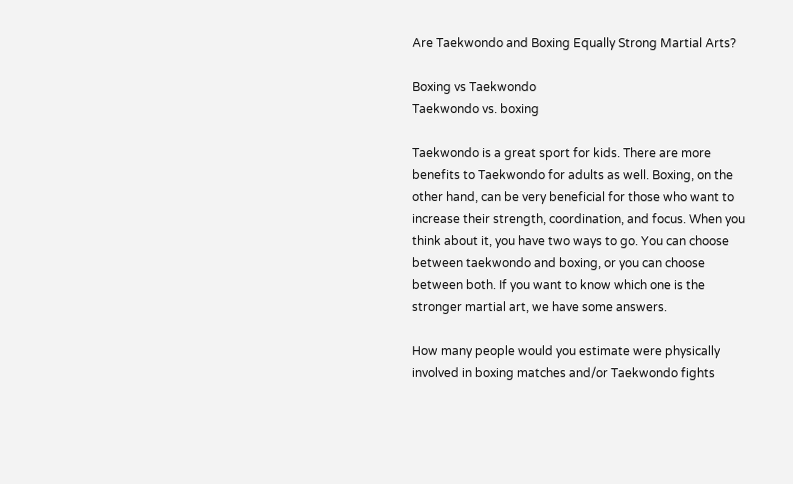Are Taekwondo and Boxing Equally Strong Martial Arts?

Boxing vs Taekwondo
Taekwondo vs. boxing

Taekwondo is a great sport for kids. There are more benefits to Taekwondo for adults as well. Boxing, on the other hand, can be very beneficial for those who want to increase their strength, coordination, and focus. When you think about it, you have two ways to go. You can choose between taekwondo and boxing, or you can choose between both. If you want to know which one is the stronger martial art, we have some answers.

How many people would you estimate were physically involved in boxing matches and/or Taekwondo fights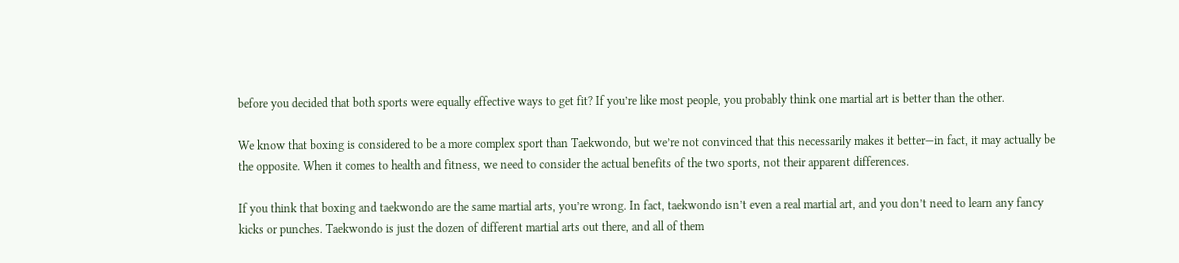before you decided that both sports were equally effective ways to get fit? If you’re like most people, you probably think one martial art is better than the other.

We know that boxing is considered to be a more complex sport than Taekwondo, but we’re not convinced that this necessarily makes it better—in fact, it may actually be the opposite. When it comes to health and fitness, we need to consider the actual benefits of the two sports, not their apparent differences.

If you think that boxing and taekwondo are the same martial arts, you’re wrong. In fact, taekwondo isn’t even a real martial art, and you don’t need to learn any fancy kicks or punches. Taekwondo is just the dozen of different martial arts out there, and all of them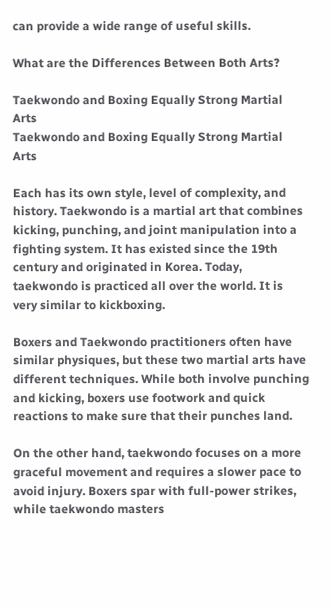can provide a wide range of useful skills.

What are the Differences Between Both Arts?

Taekwondo and Boxing Equally Strong Martial Arts
Taekwondo and Boxing Equally Strong Martial Arts

Each has its own style, level of complexity, and history. Taekwondo is a martial art that combines kicking, punching, and joint manipulation into a fighting system. It has existed since the 19th century and originated in Korea. Today, taekwondo is practiced all over the world. It is very similar to kickboxing.

Boxers and Taekwondo practitioners often have similar physiques, but these two martial arts have different techniques. While both involve punching and kicking, boxers use footwork and quick reactions to make sure that their punches land.

On the other hand, taekwondo focuses on a more graceful movement and requires a slower pace to avoid injury. Boxers spar with full-power strikes, while taekwondo masters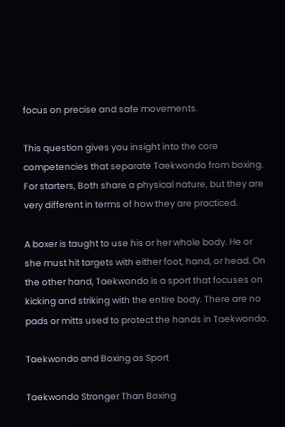focus on precise and safe movements.

This question gives you insight into the core competencies that separate Taekwondo from boxing. For starters, Both share a physical nature, but they are very different in terms of how they are practiced.

A boxer is taught to use his or her whole body. He or she must hit targets with either foot, hand, or head. On the other hand, Taekwondo is a sport that focuses on kicking and striking with the entire body. There are no pads or mitts used to protect the hands in Taekwondo.

Taekwondo and Boxing as Sport

Taekwondo Stronger Than Boxing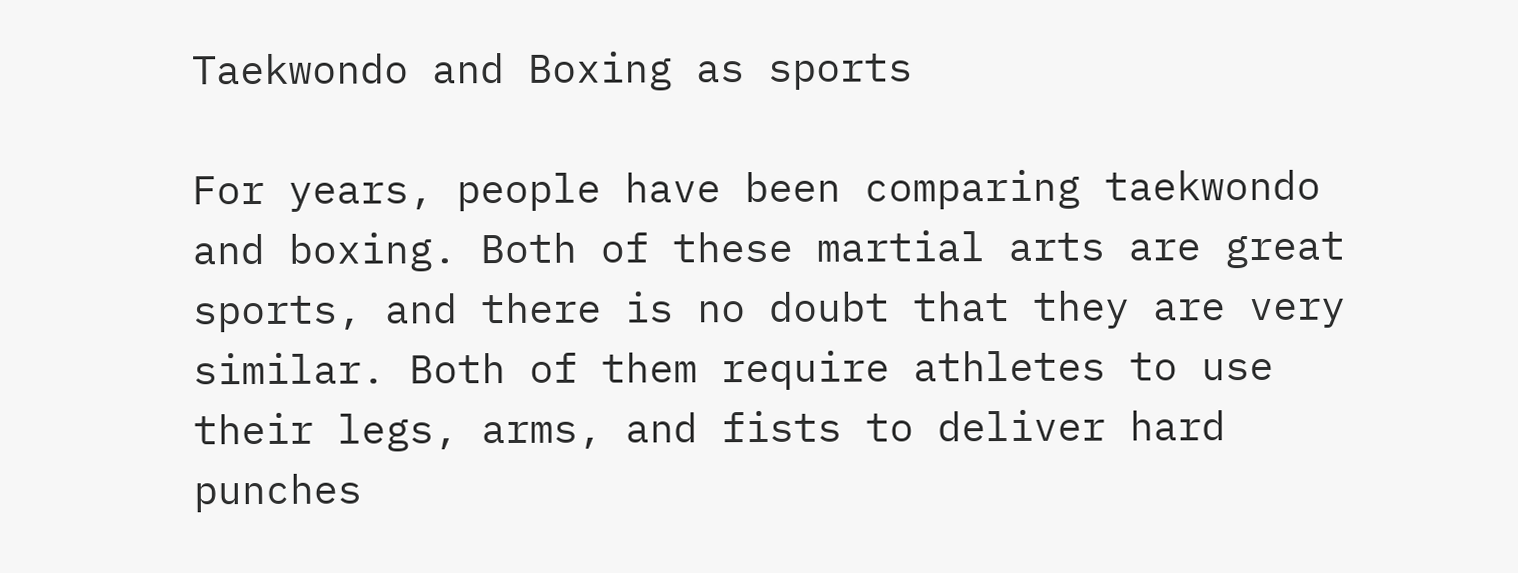Taekwondo and Boxing as sports

For years, people have been comparing taekwondo and boxing. Both of these martial arts are great sports, and there is no doubt that they are very similar. Both of them require athletes to use their legs, arms, and fists to deliver hard punches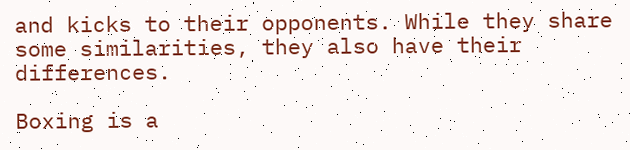and kicks to their opponents. While they share some similarities, they also have their differences.

Boxing is a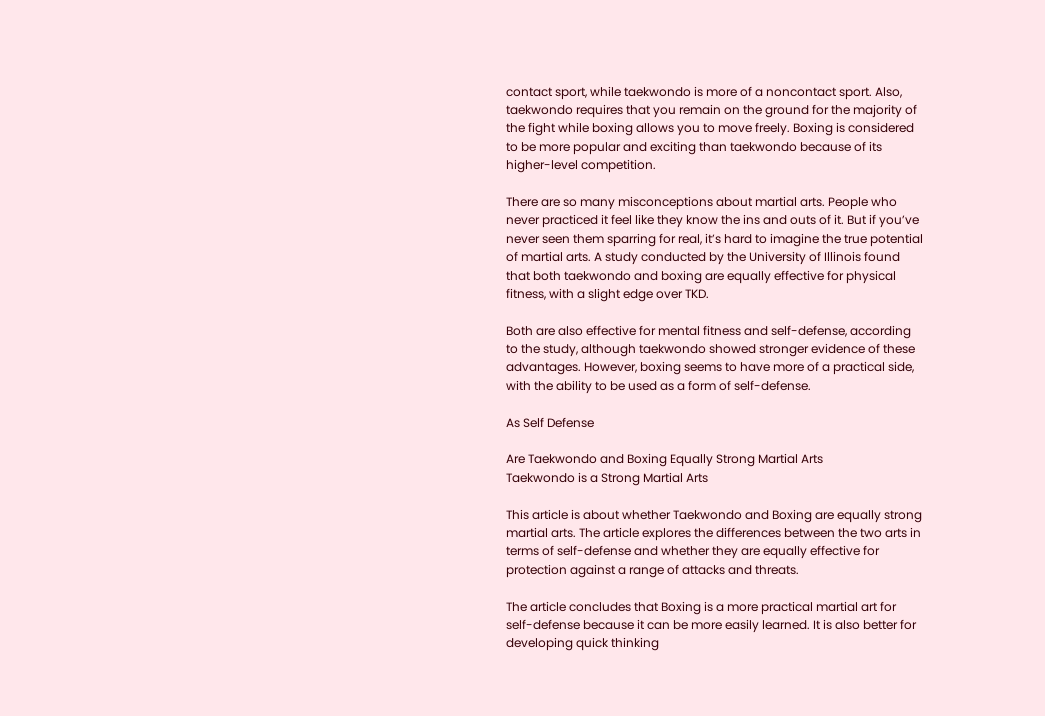contact sport, while taekwondo is more of a noncontact sport. Also, taekwondo requires that you remain on the ground for the majority of the fight while boxing allows you to move freely. Boxing is considered to be more popular and exciting than taekwondo because of its higher-level competition.

There are so many misconceptions about martial arts. People who never practiced it feel like they know the ins and outs of it. But if you’ve never seen them sparring for real, it’s hard to imagine the true potential of martial arts. A study conducted by the University of Illinois found that both taekwondo and boxing are equally effective for physical fitness, with a slight edge over TKD.

Both are also effective for mental fitness and self-defense, according to the study, although taekwondo showed stronger evidence of these advantages. However, boxing seems to have more of a practical side, with the ability to be used as a form of self-defense.

As Self Defense

Are Taekwondo and Boxing Equally Strong Martial Arts
Taekwondo is a Strong Martial Arts

This article is about whether Taekwondo and Boxing are equally strong martial arts. The article explores the differences between the two arts in terms of self-defense and whether they are equally effective for protection against a range of attacks and threats.

The article concludes that Boxing is a more practical martial art for self-defense because it can be more easily learned. It is also better for developing quick thinking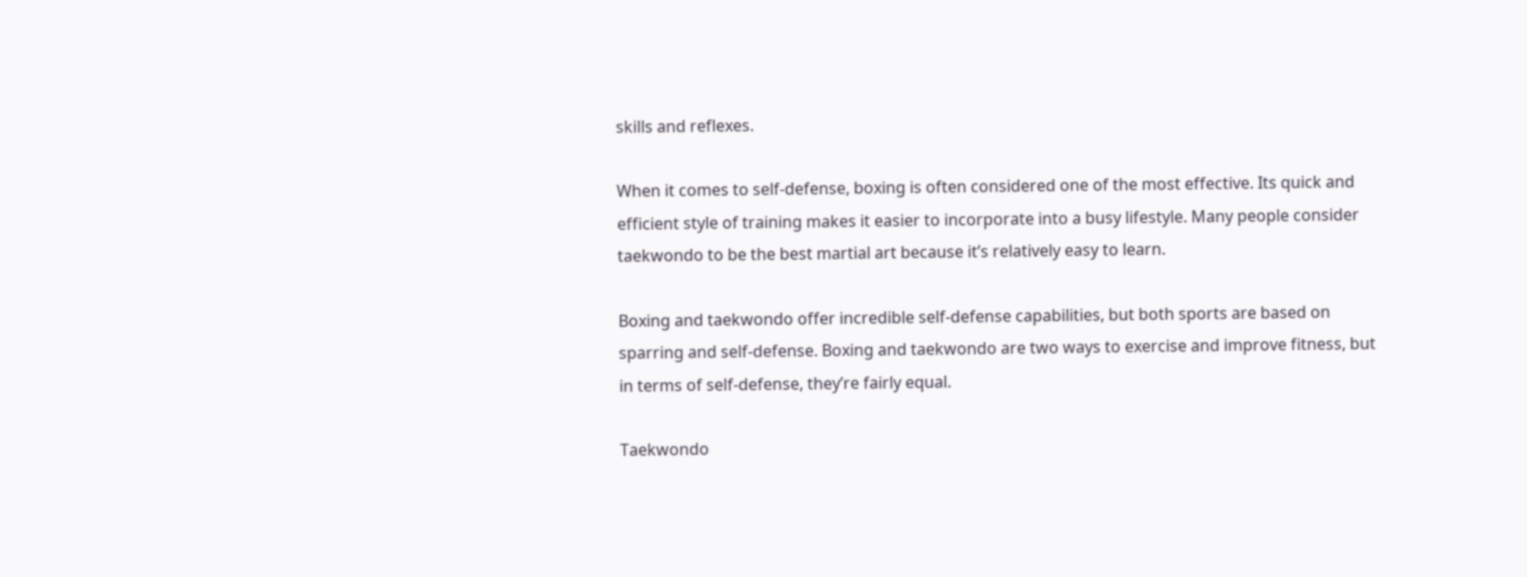skills and reflexes.

When it comes to self-defense, boxing is often considered one of the most effective. Its quick and efficient style of training makes it easier to incorporate into a busy lifestyle. Many people consider taekwondo to be the best martial art because it’s relatively easy to learn.

Boxing and taekwondo offer incredible self-defense capabilities, but both sports are based on sparring and self-defense. Boxing and taekwondo are two ways to exercise and improve fitness, but in terms of self-defense, they’re fairly equal.

Taekwondo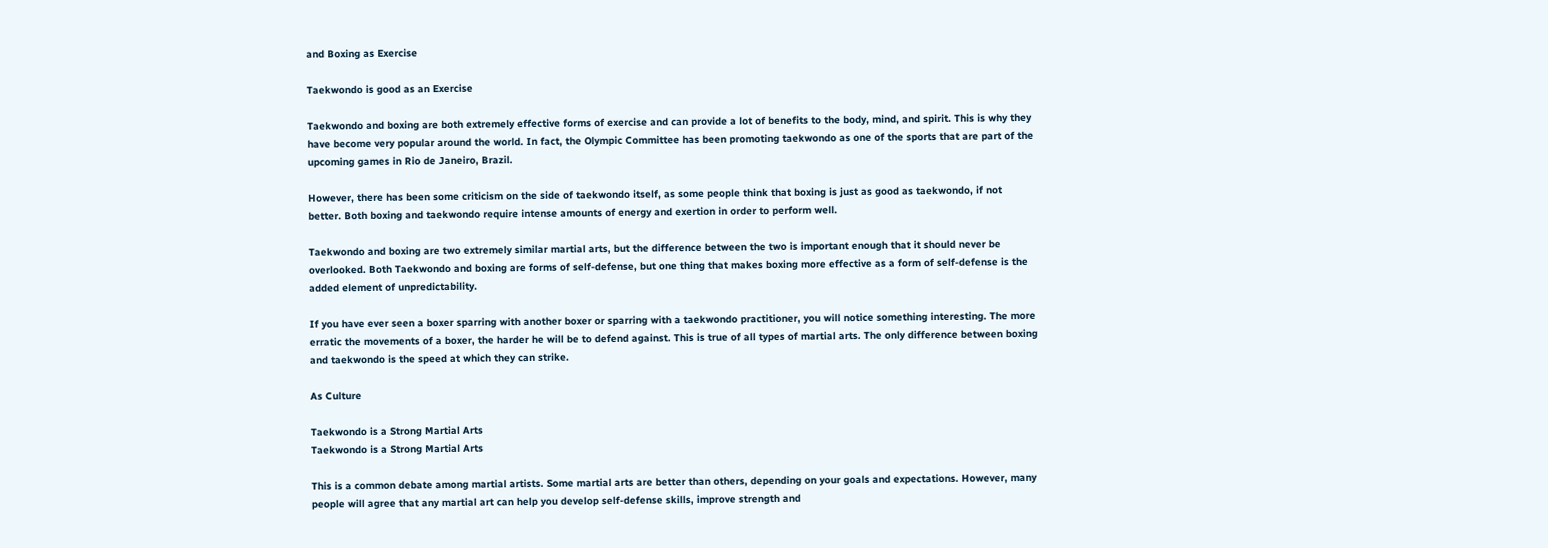and Boxing as Exercise

Taekwondo is good as an Exercise

Taekwondo and boxing are both extremely effective forms of exercise and can provide a lot of benefits to the body, mind, and spirit. This is why they have become very popular around the world. In fact, the Olympic Committee has been promoting taekwondo as one of the sports that are part of the upcoming games in Rio de Janeiro, Brazil.

However, there has been some criticism on the side of taekwondo itself, as some people think that boxing is just as good as taekwondo, if not better. Both boxing and taekwondo require intense amounts of energy and exertion in order to perform well.

Taekwondo and boxing are two extremely similar martial arts, but the difference between the two is important enough that it should never be overlooked. Both Taekwondo and boxing are forms of self-defense, but one thing that makes boxing more effective as a form of self-defense is the added element of unpredictability.

If you have ever seen a boxer sparring with another boxer or sparring with a taekwondo practitioner, you will notice something interesting. The more erratic the movements of a boxer, the harder he will be to defend against. This is true of all types of martial arts. The only difference between boxing and taekwondo is the speed at which they can strike.

As Culture

Taekwondo is a Strong Martial Arts
Taekwondo is a Strong Martial Arts

This is a common debate among martial artists. Some martial arts are better than others, depending on your goals and expectations. However, many people will agree that any martial art can help you develop self-defense skills, improve strength and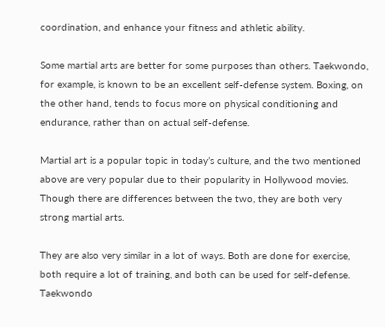coordination, and enhance your fitness and athletic ability.

Some martial arts are better for some purposes than others. Taekwondo, for example, is known to be an excellent self-defense system. Boxing, on the other hand, tends to focus more on physical conditioning and endurance, rather than on actual self-defense.

Martial art is a popular topic in today’s culture, and the two mentioned above are very popular due to their popularity in Hollywood movies. Though there are differences between the two, they are both very strong martial arts.

They are also very similar in a lot of ways. Both are done for exercise, both require a lot of training, and both can be used for self-defense. Taekwondo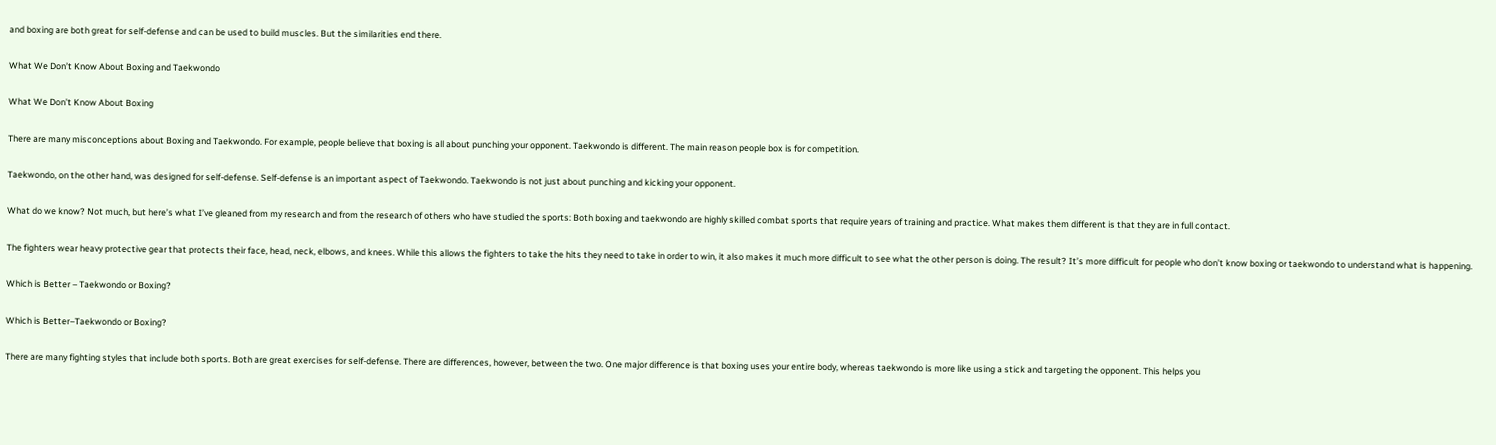and boxing are both great for self-defense and can be used to build muscles. But the similarities end there.

What We Don’t Know About Boxing and Taekwondo

What We Don’t Know About Boxing

There are many misconceptions about Boxing and Taekwondo. For example, people believe that boxing is all about punching your opponent. Taekwondo is different. The main reason people box is for competition.

Taekwondo, on the other hand, was designed for self-defense. Self-defense is an important aspect of Taekwondo. Taekwondo is not just about punching and kicking your opponent.

What do we know? Not much, but here’s what I’ve gleaned from my research and from the research of others who have studied the sports: Both boxing and taekwondo are highly skilled combat sports that require years of training and practice. What makes them different is that they are in full contact.

The fighters wear heavy protective gear that protects their face, head, neck, elbows, and knees. While this allows the fighters to take the hits they need to take in order to win, it also makes it much more difficult to see what the other person is doing. The result? It’s more difficult for people who don’t know boxing or taekwondo to understand what is happening.

Which is Better – Taekwondo or Boxing?

Which is Better–Taekwondo or Boxing?

There are many fighting styles that include both sports. Both are great exercises for self-defense. There are differences, however, between the two. One major difference is that boxing uses your entire body, whereas taekwondo is more like using a stick and targeting the opponent. This helps you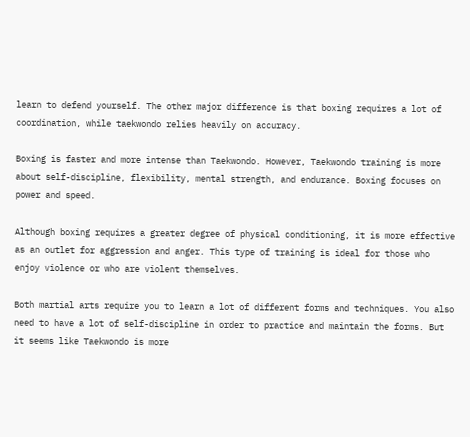learn to defend yourself. The other major difference is that boxing requires a lot of coordination, while taekwondo relies heavily on accuracy.

Boxing is faster and more intense than Taekwondo. However, Taekwondo training is more about self-discipline, flexibility, mental strength, and endurance. Boxing focuses on power and speed.

Although boxing requires a greater degree of physical conditioning, it is more effective as an outlet for aggression and anger. This type of training is ideal for those who enjoy violence or who are violent themselves.

Both martial arts require you to learn a lot of different forms and techniques. You also need to have a lot of self-discipline in order to practice and maintain the forms. But it seems like Taekwondo is more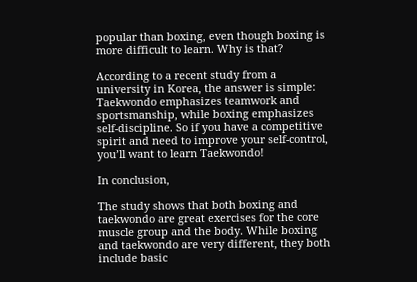popular than boxing, even though boxing is more difficult to learn. Why is that?

According to a recent study from a university in Korea, the answer is simple: Taekwondo emphasizes teamwork and sportsmanship, while boxing emphasizes self-discipline. So if you have a competitive spirit and need to improve your self-control, you’ll want to learn Taekwondo!

In conclusion,

The study shows that both boxing and taekwondo are great exercises for the core muscle group and the body. While boxing and taekwondo are very different, they both include basic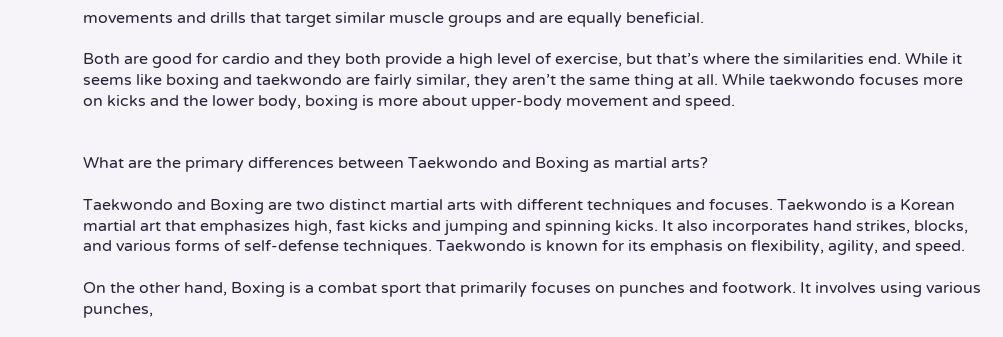movements and drills that target similar muscle groups and are equally beneficial.

Both are good for cardio and they both provide a high level of exercise, but that’s where the similarities end. While it seems like boxing and taekwondo are fairly similar, they aren’t the same thing at all. While taekwondo focuses more on kicks and the lower body, boxing is more about upper-body movement and speed.


What are the primary differences between Taekwondo and Boxing as martial arts?

Taekwondo and Boxing are two distinct martial arts with different techniques and focuses. Taekwondo is a Korean martial art that emphasizes high, fast kicks and jumping and spinning kicks. It also incorporates hand strikes, blocks, and various forms of self-defense techniques. Taekwondo is known for its emphasis on flexibility, agility, and speed.

On the other hand, Boxing is a combat sport that primarily focuses on punches and footwork. It involves using various punches,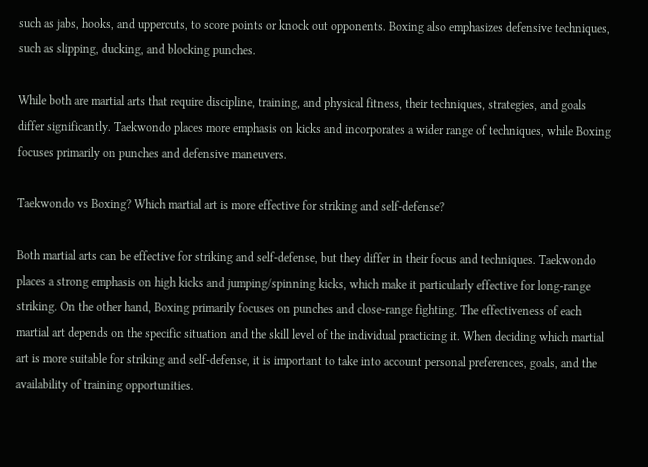such as jabs, hooks, and uppercuts, to score points or knock out opponents. Boxing also emphasizes defensive techniques, such as slipping, ducking, and blocking punches.

While both are martial arts that require discipline, training, and physical fitness, their techniques, strategies, and goals differ significantly. Taekwondo places more emphasis on kicks and incorporates a wider range of techniques, while Boxing focuses primarily on punches and defensive maneuvers.

Taekwondo vs Boxing? Which martial art is more effective for striking and self-defense?

Both martial arts can be effective for striking and self-defense, but they differ in their focus and techniques. Taekwondo places a strong emphasis on high kicks and jumping/spinning kicks, which make it particularly effective for long-range striking. On the other hand, Boxing primarily focuses on punches and close-range fighting. The effectiveness of each martial art depends on the specific situation and the skill level of the individual practicing it. When deciding which martial art is more suitable for striking and self-defense, it is important to take into account personal preferences, goals, and the availability of training opportunities.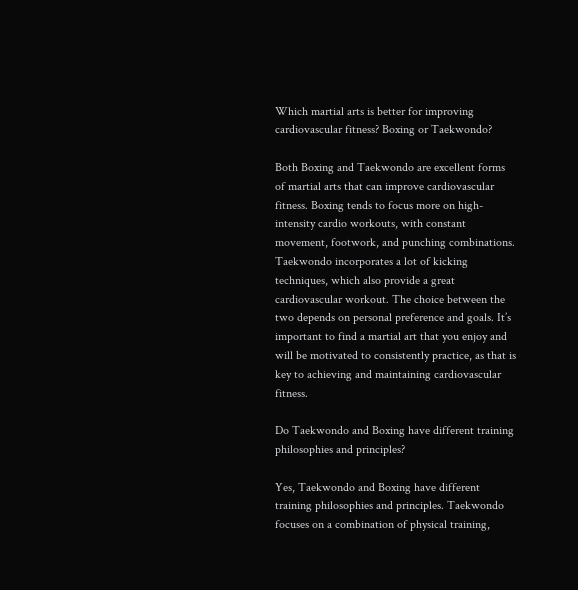Which martial arts is better for improving cardiovascular fitness? Boxing or Taekwondo?

Both Boxing and Taekwondo are excellent forms of martial arts that can improve cardiovascular fitness. Boxing tends to focus more on high-intensity cardio workouts, with constant movement, footwork, and punching combinations. Taekwondo incorporates a lot of kicking techniques, which also provide a great cardiovascular workout. The choice between the two depends on personal preference and goals. It’s important to find a martial art that you enjoy and will be motivated to consistently practice, as that is key to achieving and maintaining cardiovascular fitness.

Do Taekwondo and Boxing have different training philosophies and principles?

Yes, Taekwondo and Boxing have different training philosophies and principles. Taekwondo focuses on a combination of physical training,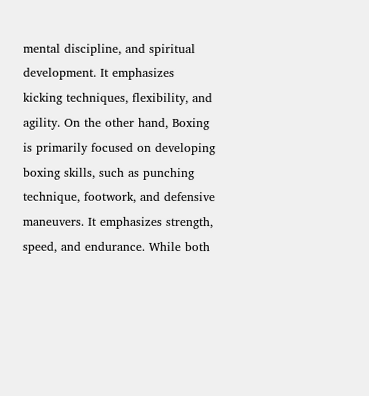mental discipline, and spiritual development. It emphasizes kicking techniques, flexibility, and agility. On the other hand, Boxing is primarily focused on developing boxing skills, such as punching technique, footwork, and defensive maneuvers. It emphasizes strength, speed, and endurance. While both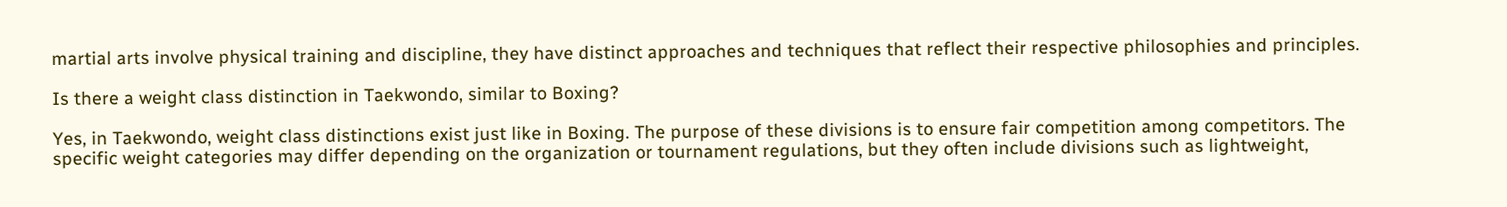martial arts involve physical training and discipline, they have distinct approaches and techniques that reflect their respective philosophies and principles.

Is there a weight class distinction in Taekwondo, similar to Boxing?

Yes, in Taekwondo, weight class distinctions exist just like in Boxing. The purpose of these divisions is to ensure fair competition among competitors. The specific weight categories may differ depending on the organization or tournament regulations, but they often include divisions such as lightweight,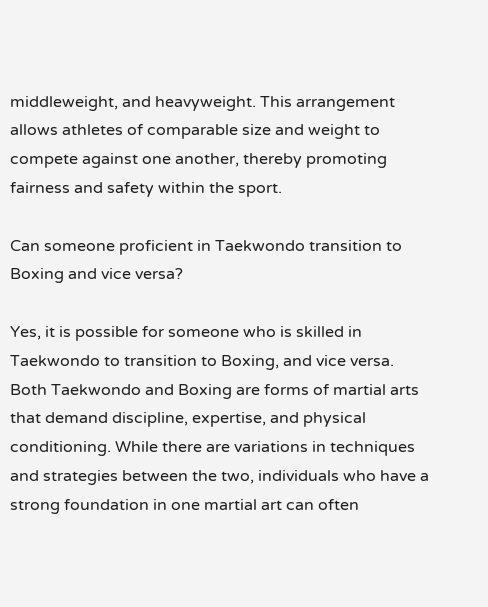middleweight, and heavyweight. This arrangement allows athletes of comparable size and weight to compete against one another, thereby promoting fairness and safety within the sport.

Can someone proficient in Taekwondo transition to Boxing and vice versa?

Yes, it is possible for someone who is skilled in Taekwondo to transition to Boxing, and vice versa. Both Taekwondo and Boxing are forms of martial arts that demand discipline, expertise, and physical conditioning. While there are variations in techniques and strategies between the two, individuals who have a strong foundation in one martial art can often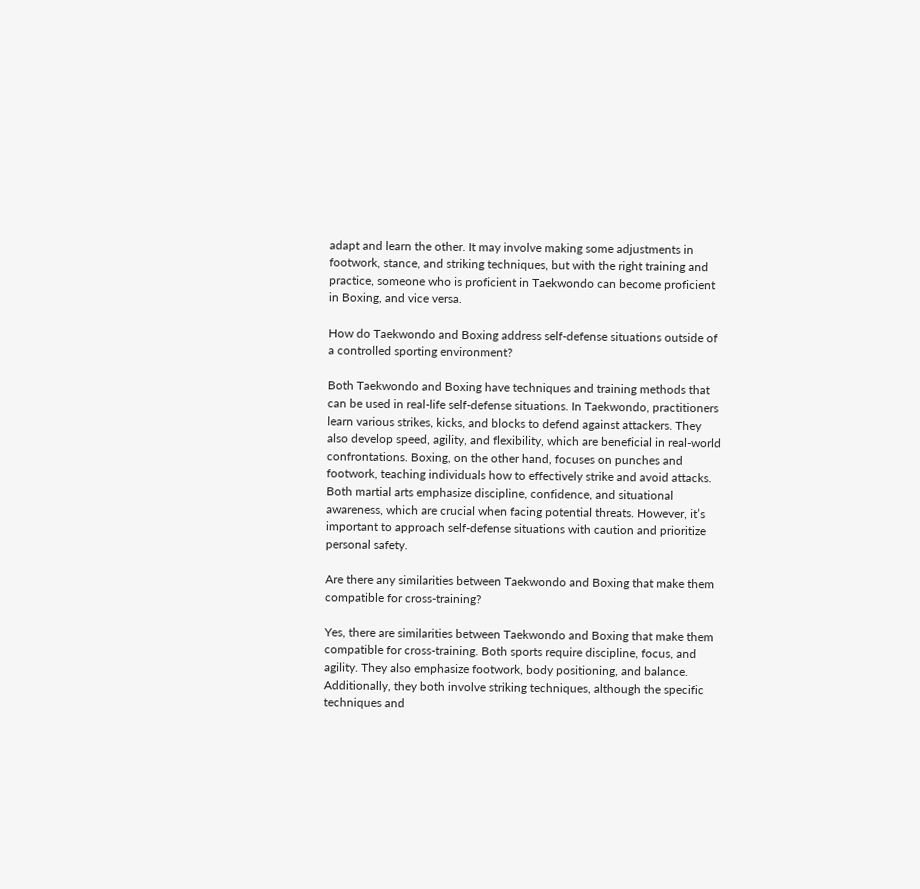adapt and learn the other. It may involve making some adjustments in footwork, stance, and striking techniques, but with the right training and practice, someone who is proficient in Taekwondo can become proficient in Boxing, and vice versa.

How do Taekwondo and Boxing address self-defense situations outside of a controlled sporting environment?

Both Taekwondo and Boxing have techniques and training methods that can be used in real-life self-defense situations. In Taekwondo, practitioners learn various strikes, kicks, and blocks to defend against attackers. They also develop speed, agility, and flexibility, which are beneficial in real-world confrontations. Boxing, on the other hand, focuses on punches and footwork, teaching individuals how to effectively strike and avoid attacks. Both martial arts emphasize discipline, confidence, and situational awareness, which are crucial when facing potential threats. However, it’s important to approach self-defense situations with caution and prioritize personal safety.

Are there any similarities between Taekwondo and Boxing that make them compatible for cross-training?

Yes, there are similarities between Taekwondo and Boxing that make them compatible for cross-training. Both sports require discipline, focus, and agility. They also emphasize footwork, body positioning, and balance. Additionally, they both involve striking techniques, although the specific techniques and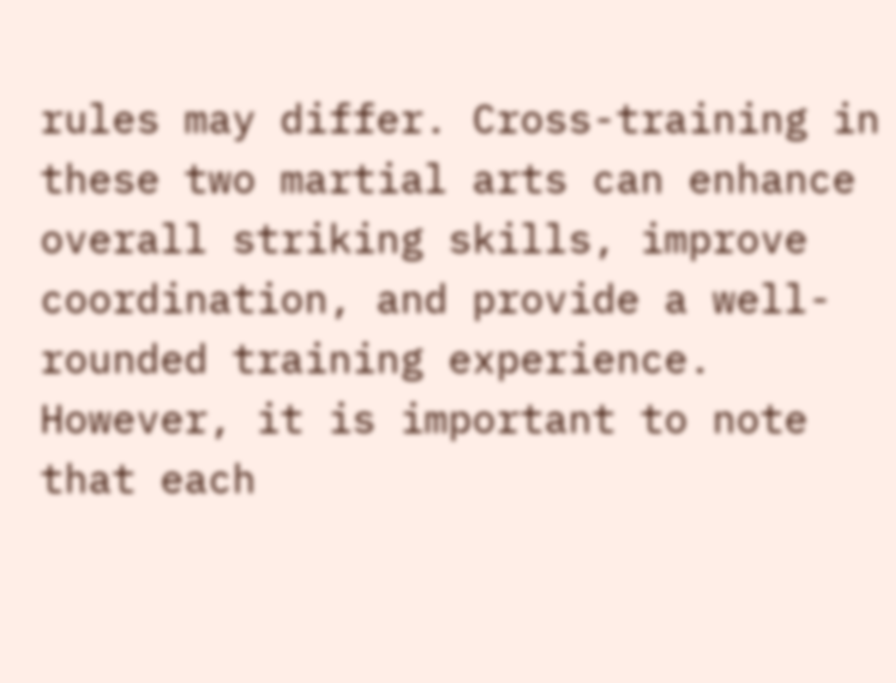rules may differ. Cross-training in these two martial arts can enhance overall striking skills, improve coordination, and provide a well-rounded training experience. However, it is important to note that each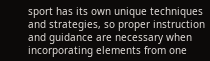sport has its own unique techniques and strategies, so proper instruction and guidance are necessary when incorporating elements from one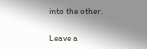into the other.

Leave a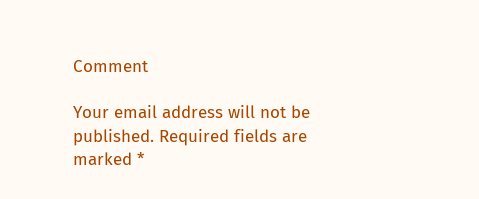Comment

Your email address will not be published. Required fields are marked *